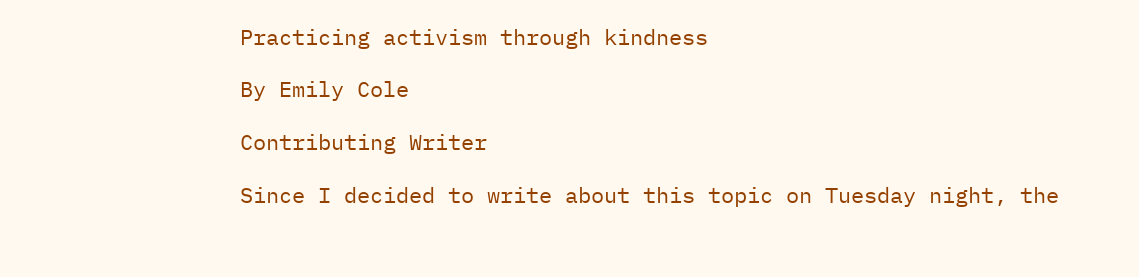Practicing activism through kindness

By Emily Cole

Contributing Writer

Since I decided to write about this topic on Tuesday night, the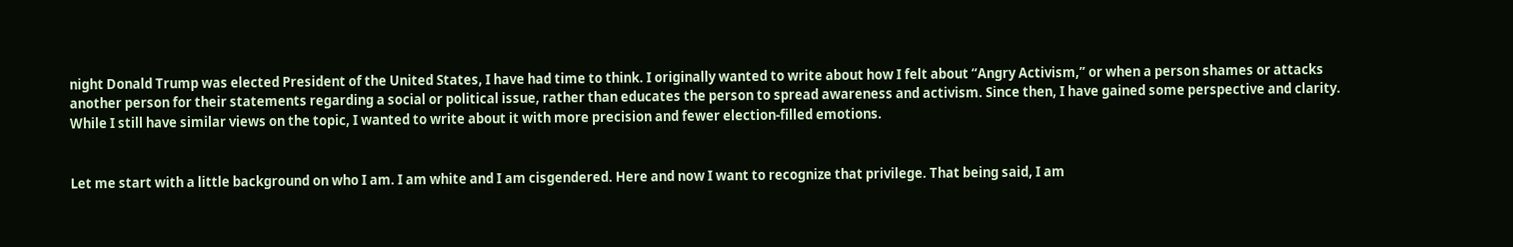night Donald Trump was elected President of the United States, I have had time to think. I originally wanted to write about how I felt about “Angry Activism,” or when a person shames or attacks another person for their statements regarding a social or political issue, rather than educates the person to spread awareness and activism. Since then, I have gained some perspective and clarity. While I still have similar views on the topic, I wanted to write about it with more precision and fewer election-filled emotions.


Let me start with a little background on who I am. I am white and I am cisgendered. Here and now I want to recognize that privilege. That being said, I am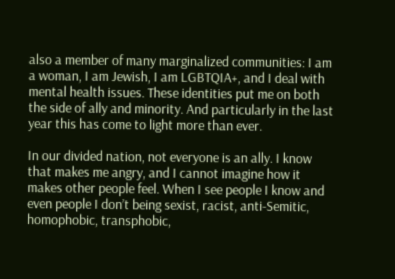also a member of many marginalized communities: I am a woman, I am Jewish, I am LGBTQIA+, and I deal with mental health issues. These identities put me on both the side of ally and minority. And particularly in the last year this has come to light more than ever.

In our divided nation, not everyone is an ally. I know that makes me angry, and I cannot imagine how it makes other people feel. When I see people I know and even people I don’t being sexist, racist, anti-Semitic, homophobic, transphobic,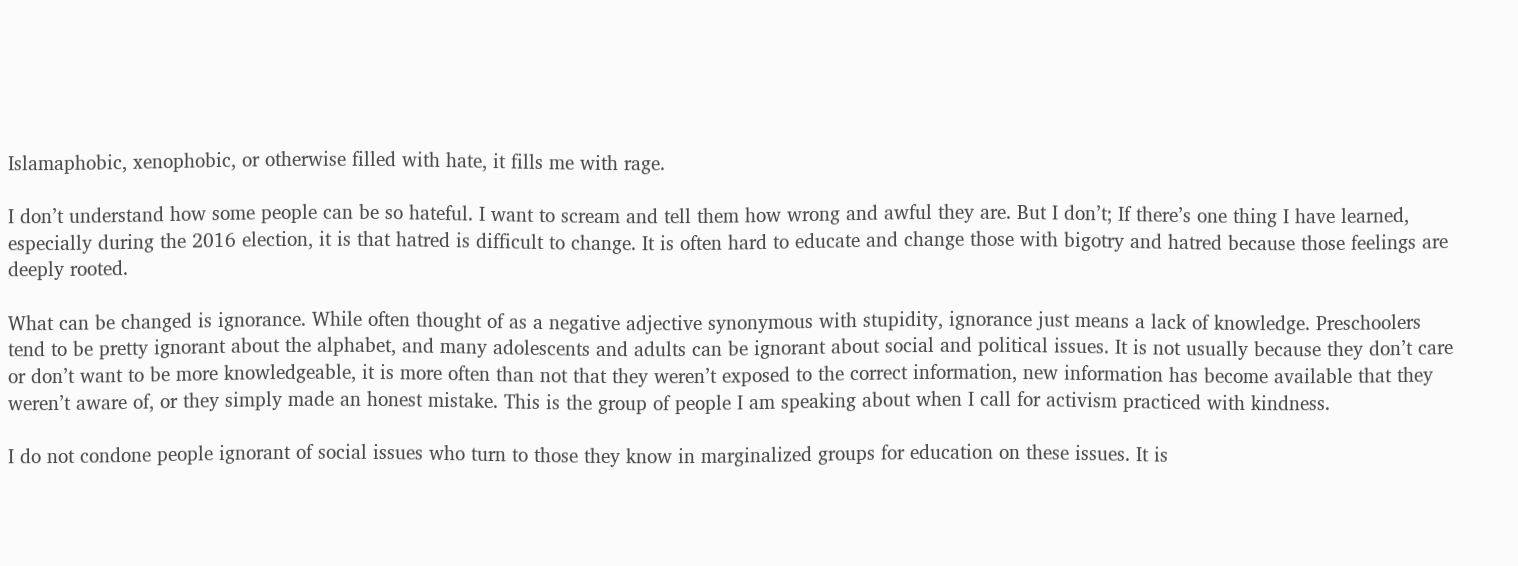Islamaphobic, xenophobic, or otherwise filled with hate, it fills me with rage.

I don’t understand how some people can be so hateful. I want to scream and tell them how wrong and awful they are. But I don’t; If there’s one thing I have learned, especially during the 2016 election, it is that hatred is difficult to change. It is often hard to educate and change those with bigotry and hatred because those feelings are deeply rooted.

What can be changed is ignorance. While often thought of as a negative adjective synonymous with stupidity, ignorance just means a lack of knowledge. Preschoolers tend to be pretty ignorant about the alphabet, and many adolescents and adults can be ignorant about social and political issues. It is not usually because they don’t care or don’t want to be more knowledgeable, it is more often than not that they weren’t exposed to the correct information, new information has become available that they weren’t aware of, or they simply made an honest mistake. This is the group of people I am speaking about when I call for activism practiced with kindness.

I do not condone people ignorant of social issues who turn to those they know in marginalized groups for education on these issues. It is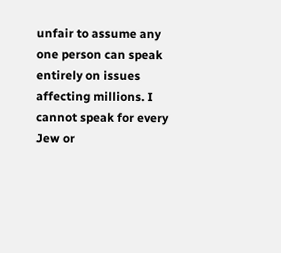unfair to assume any one person can speak entirely on issues affecting millions. I cannot speak for every Jew or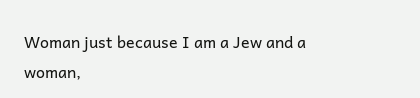Woman just because I am a Jew and a woman,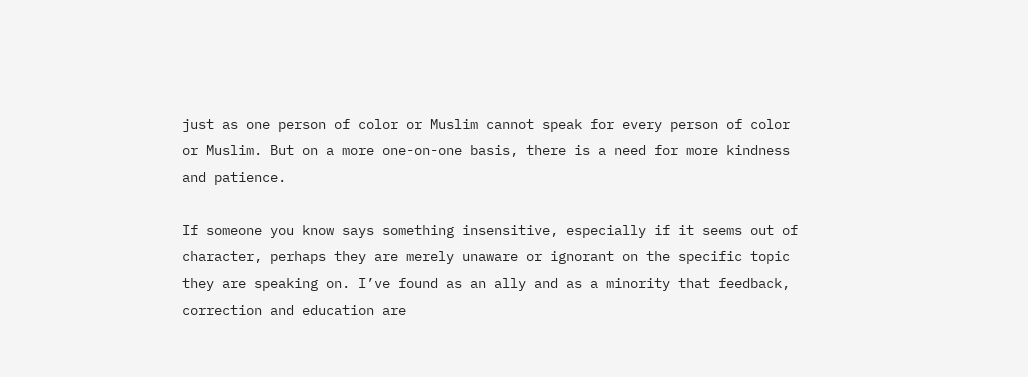just as one person of color or Muslim cannot speak for every person of color or Muslim. But on a more one-on-one basis, there is a need for more kindness and patience.

If someone you know says something insensitive, especially if it seems out of character, perhaps they are merely unaware or ignorant on the specific topic they are speaking on. I’ve found as an ally and as a minority that feedback, correction and education are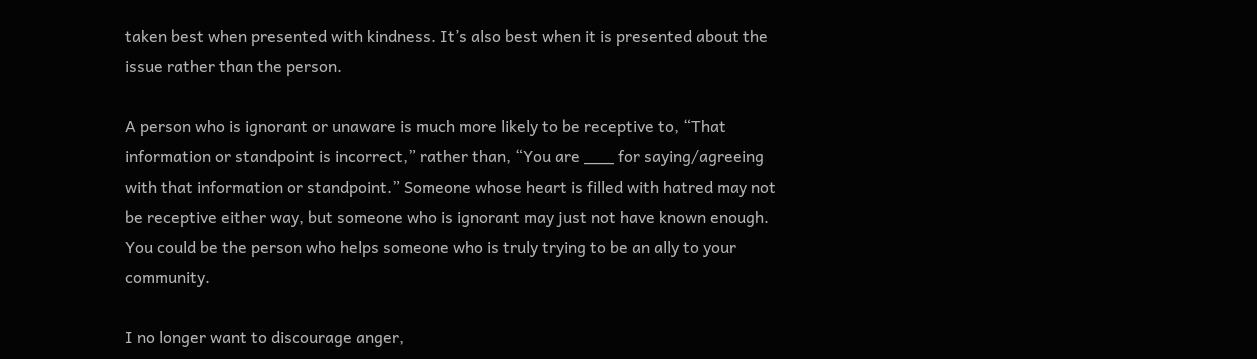taken best when presented with kindness. It’s also best when it is presented about the issue rather than the person.

A person who is ignorant or unaware is much more likely to be receptive to, “That information or standpoint is incorrect,” rather than, “You are ___ for saying/agreeing with that information or standpoint.” Someone whose heart is filled with hatred may not be receptive either way, but someone who is ignorant may just not have known enough. You could be the person who helps someone who is truly trying to be an ally to your community.

I no longer want to discourage anger,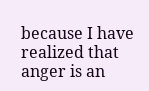because I have realized that anger is an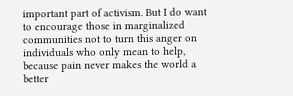important part of activism. But I do want to encourage those in marginalized communities not to turn this anger on individuals who only mean to help, because pain never makes the world a better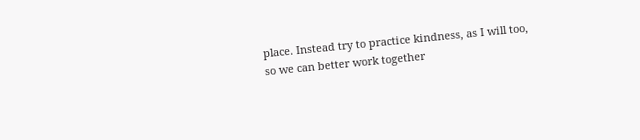place. Instead try to practice kindness, as I will too, so we can better work together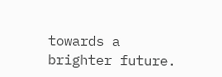towards a brighter future.